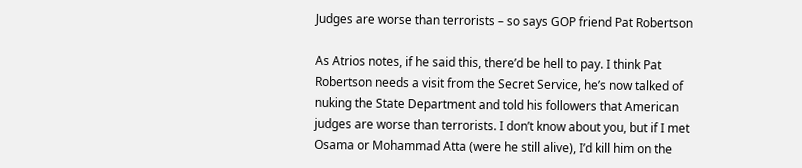Judges are worse than terrorists – so says GOP friend Pat Robertson

As Atrios notes, if he said this, there’d be hell to pay. I think Pat Robertson needs a visit from the Secret Service, he’s now talked of nuking the State Department and told his followers that American judges are worse than terrorists. I don’t know about you, but if I met Osama or Mohammad Atta (were he still alive), I’d kill him on the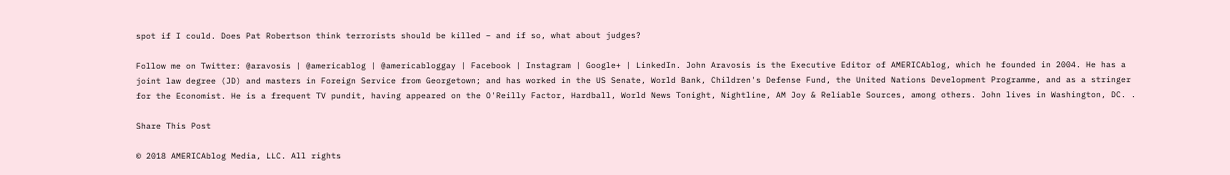spot if I could. Does Pat Robertson think terrorists should be killed – and if so, what about judges?

Follow me on Twitter: @aravosis | @americablog | @americabloggay | Facebook | Instagram | Google+ | LinkedIn. John Aravosis is the Executive Editor of AMERICAblog, which he founded in 2004. He has a joint law degree (JD) and masters in Foreign Service from Georgetown; and has worked in the US Senate, World Bank, Children's Defense Fund, the United Nations Development Programme, and as a stringer for the Economist. He is a frequent TV pundit, having appeared on the O'Reilly Factor, Hardball, World News Tonight, Nightline, AM Joy & Reliable Sources, among others. John lives in Washington, DC. .

Share This Post

© 2018 AMERICAblog Media, LLC. All rights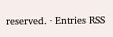reserved. · Entries RSS